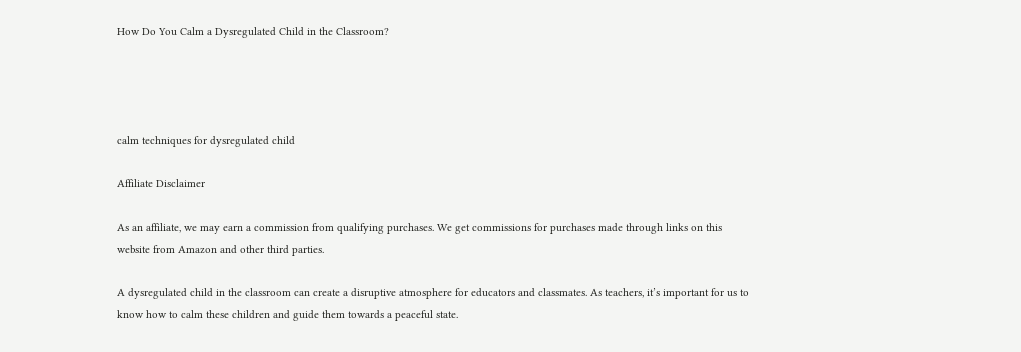How Do You Calm a Dysregulated Child in the Classroom?




calm techniques for dysregulated child

Affiliate Disclaimer

As an affiliate, we may earn a commission from qualifying purchases. We get commissions for purchases made through links on this website from Amazon and other third parties.

A dysregulated child in the classroom can create a disruptive atmosphere for educators and classmates. As teachers, it’s important for us to know how to calm these children and guide them towards a peaceful state.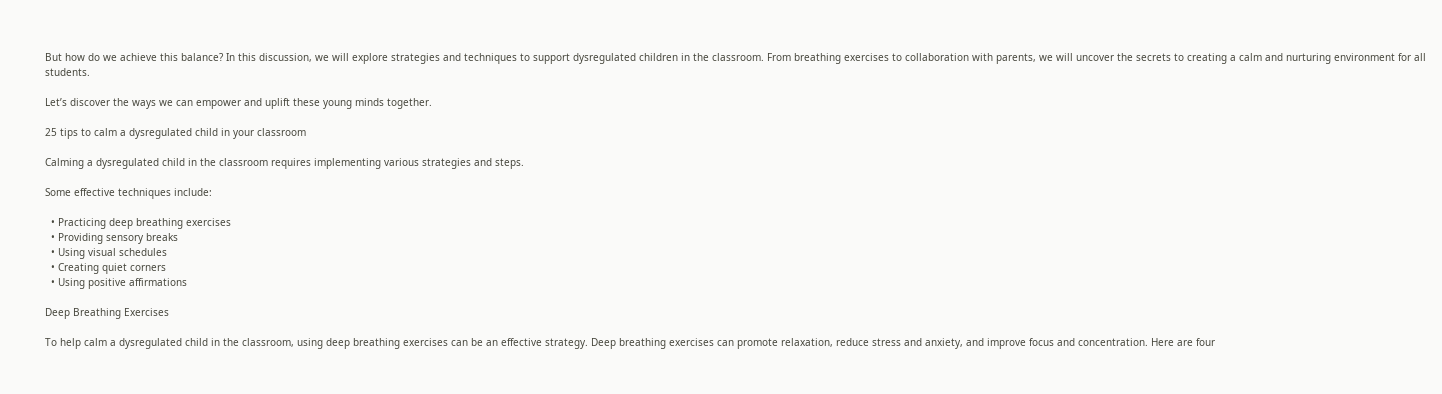But how do we achieve this balance? In this discussion, we will explore strategies and techniques to support dysregulated children in the classroom. From breathing exercises to collaboration with parents, we will uncover the secrets to creating a calm and nurturing environment for all students.

Let’s discover the ways we can empower and uplift these young minds together.

25 tips to calm a dysregulated child in your classroom

Calming a dysregulated child in the classroom requires implementing various strategies and steps.

Some effective techniques include:

  • Practicing deep breathing exercises
  • Providing sensory breaks
  • Using visual schedules
  • Creating quiet corners
  • Using positive affirmations

Deep Breathing Exercises

To help calm a dysregulated child in the classroom, using deep breathing exercises can be an effective strategy. Deep breathing exercises can promote relaxation, reduce stress and anxiety, and improve focus and concentration. Here are four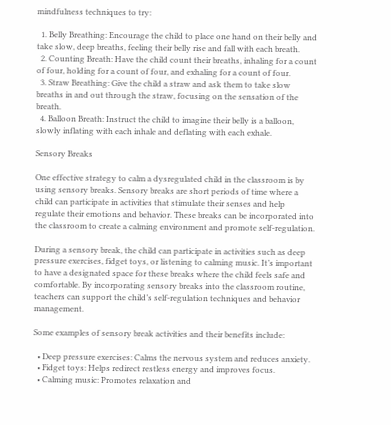mindfulness techniques to try:

  1. Belly Breathing: Encourage the child to place one hand on their belly and take slow, deep breaths, feeling their belly rise and fall with each breath.
  2. Counting Breath: Have the child count their breaths, inhaling for a count of four, holding for a count of four, and exhaling for a count of four.
  3. Straw Breathing: Give the child a straw and ask them to take slow breaths in and out through the straw, focusing on the sensation of the breath.
  4. Balloon Breath: Instruct the child to imagine their belly is a balloon, slowly inflating with each inhale and deflating with each exhale.

Sensory Breaks

One effective strategy to calm a dysregulated child in the classroom is by using sensory breaks. Sensory breaks are short periods of time where a child can participate in activities that stimulate their senses and help regulate their emotions and behavior. These breaks can be incorporated into the classroom to create a calming environment and promote self-regulation.

During a sensory break, the child can participate in activities such as deep pressure exercises, fidget toys, or listening to calming music. It’s important to have a designated space for these breaks where the child feels safe and comfortable. By incorporating sensory breaks into the classroom routine, teachers can support the child’s self-regulation techniques and behavior management.

Some examples of sensory break activities and their benefits include:

  • Deep pressure exercises: Calms the nervous system and reduces anxiety.
  • Fidget toys: Helps redirect restless energy and improves focus.
  • Calming music: Promotes relaxation and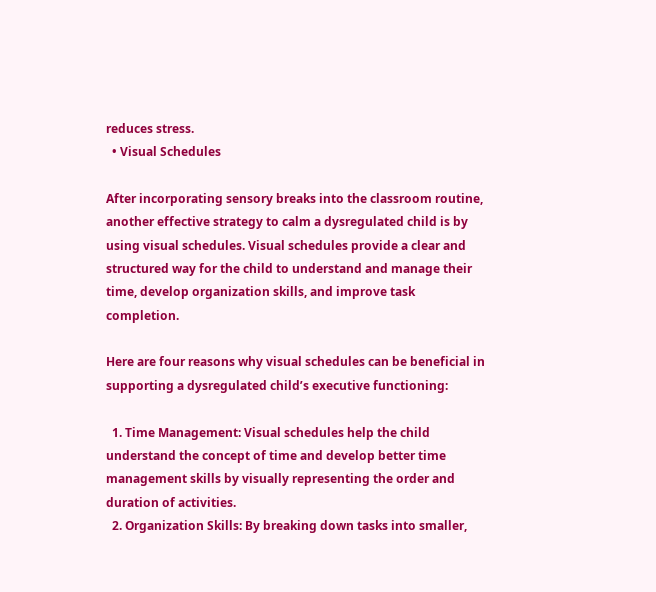reduces stress.
  • Visual Schedules

After incorporating sensory breaks into the classroom routine, another effective strategy to calm a dysregulated child is by using visual schedules. Visual schedules provide a clear and structured way for the child to understand and manage their time, develop organization skills, and improve task completion.

Here are four reasons why visual schedules can be beneficial in supporting a dysregulated child’s executive functioning:

  1. Time Management: Visual schedules help the child understand the concept of time and develop better time management skills by visually representing the order and duration of activities.
  2. Organization Skills: By breaking down tasks into smaller,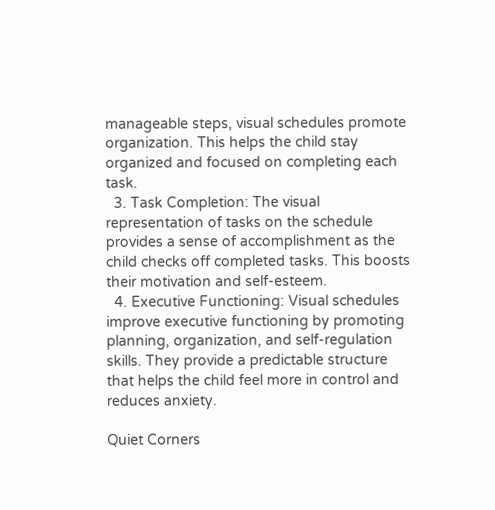manageable steps, visual schedules promote organization. This helps the child stay organized and focused on completing each task.
  3. Task Completion: The visual representation of tasks on the schedule provides a sense of accomplishment as the child checks off completed tasks. This boosts their motivation and self-esteem.
  4. Executive Functioning: Visual schedules improve executive functioning by promoting planning, organization, and self-regulation skills. They provide a predictable structure that helps the child feel more in control and reduces anxiety.

Quiet Corners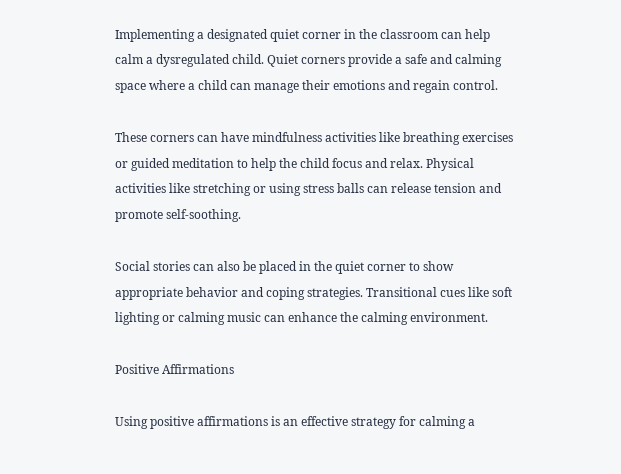Implementing a designated quiet corner in the classroom can help calm a dysregulated child. Quiet corners provide a safe and calming space where a child can manage their emotions and regain control.

These corners can have mindfulness activities like breathing exercises or guided meditation to help the child focus and relax. Physical activities like stretching or using stress balls can release tension and promote self-soothing.

Social stories can also be placed in the quiet corner to show appropriate behavior and coping strategies. Transitional cues like soft lighting or calming music can enhance the calming environment.

Positive Affirmations

Using positive affirmations is an effective strategy for calming a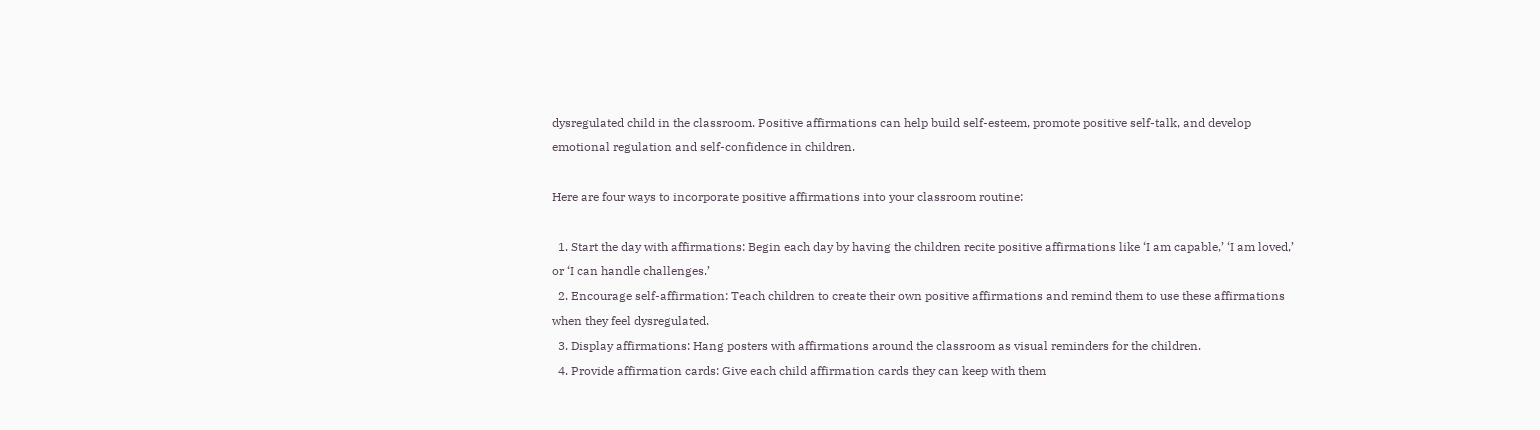dysregulated child in the classroom. Positive affirmations can help build self-esteem, promote positive self-talk, and develop emotional regulation and self-confidence in children.

Here are four ways to incorporate positive affirmations into your classroom routine:

  1. Start the day with affirmations: Begin each day by having the children recite positive affirmations like ‘I am capable,’ ‘I am loved,’ or ‘I can handle challenges.’
  2. Encourage self-affirmation: Teach children to create their own positive affirmations and remind them to use these affirmations when they feel dysregulated.
  3. Display affirmations: Hang posters with affirmations around the classroom as visual reminders for the children.
  4. Provide affirmation cards: Give each child affirmation cards they can keep with them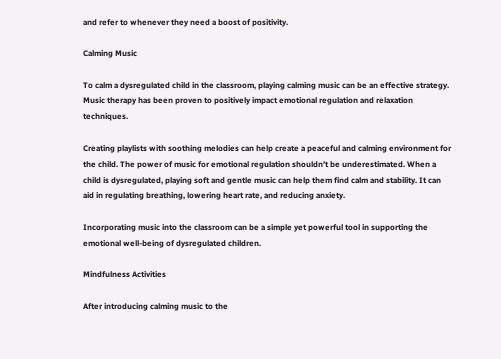and refer to whenever they need a boost of positivity.

Calming Music

To calm a dysregulated child in the classroom, playing calming music can be an effective strategy. Music therapy has been proven to positively impact emotional regulation and relaxation techniques.

Creating playlists with soothing melodies can help create a peaceful and calming environment for the child. The power of music for emotional regulation shouldn’t be underestimated. When a child is dysregulated, playing soft and gentle music can help them find calm and stability. It can aid in regulating breathing, lowering heart rate, and reducing anxiety.

Incorporating music into the classroom can be a simple yet powerful tool in supporting the emotional well-being of dysregulated children.

Mindfulness Activities

After introducing calming music to the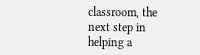classroom, the next step in helping a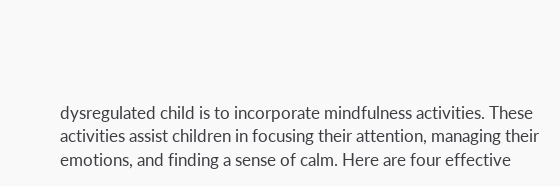dysregulated child is to incorporate mindfulness activities. These activities assist children in focusing their attention, managing their emotions, and finding a sense of calm. Here are four effective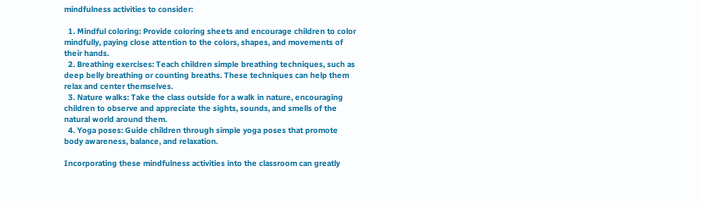mindfulness activities to consider:

  1. Mindful coloring: Provide coloring sheets and encourage children to color mindfully, paying close attention to the colors, shapes, and movements of their hands.
  2. Breathing exercises: Teach children simple breathing techniques, such as deep belly breathing or counting breaths. These techniques can help them relax and center themselves.
  3. Nature walks: Take the class outside for a walk in nature, encouraging children to observe and appreciate the sights, sounds, and smells of the natural world around them.
  4. Yoga poses: Guide children through simple yoga poses that promote body awareness, balance, and relaxation.

Incorporating these mindfulness activities into the classroom can greatly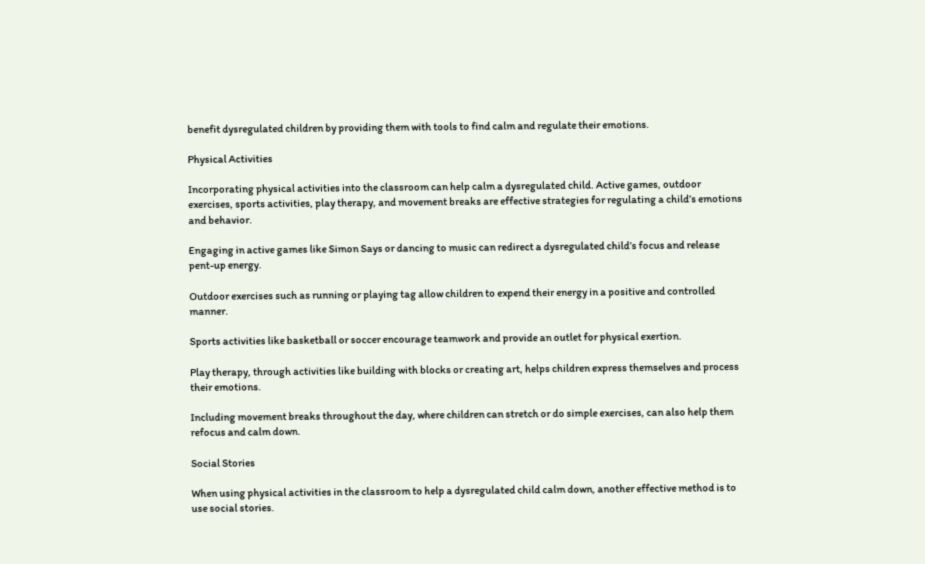benefit dysregulated children by providing them with tools to find calm and regulate their emotions.

Physical Activities

Incorporating physical activities into the classroom can help calm a dysregulated child. Active games, outdoor exercises, sports activities, play therapy, and movement breaks are effective strategies for regulating a child’s emotions and behavior.

Engaging in active games like Simon Says or dancing to music can redirect a dysregulated child’s focus and release pent-up energy.

Outdoor exercises such as running or playing tag allow children to expend their energy in a positive and controlled manner.

Sports activities like basketball or soccer encourage teamwork and provide an outlet for physical exertion.

Play therapy, through activities like building with blocks or creating art, helps children express themselves and process their emotions.

Including movement breaks throughout the day, where children can stretch or do simple exercises, can also help them refocus and calm down.

Social Stories

When using physical activities in the classroom to help a dysregulated child calm down, another effective method is to use social stories.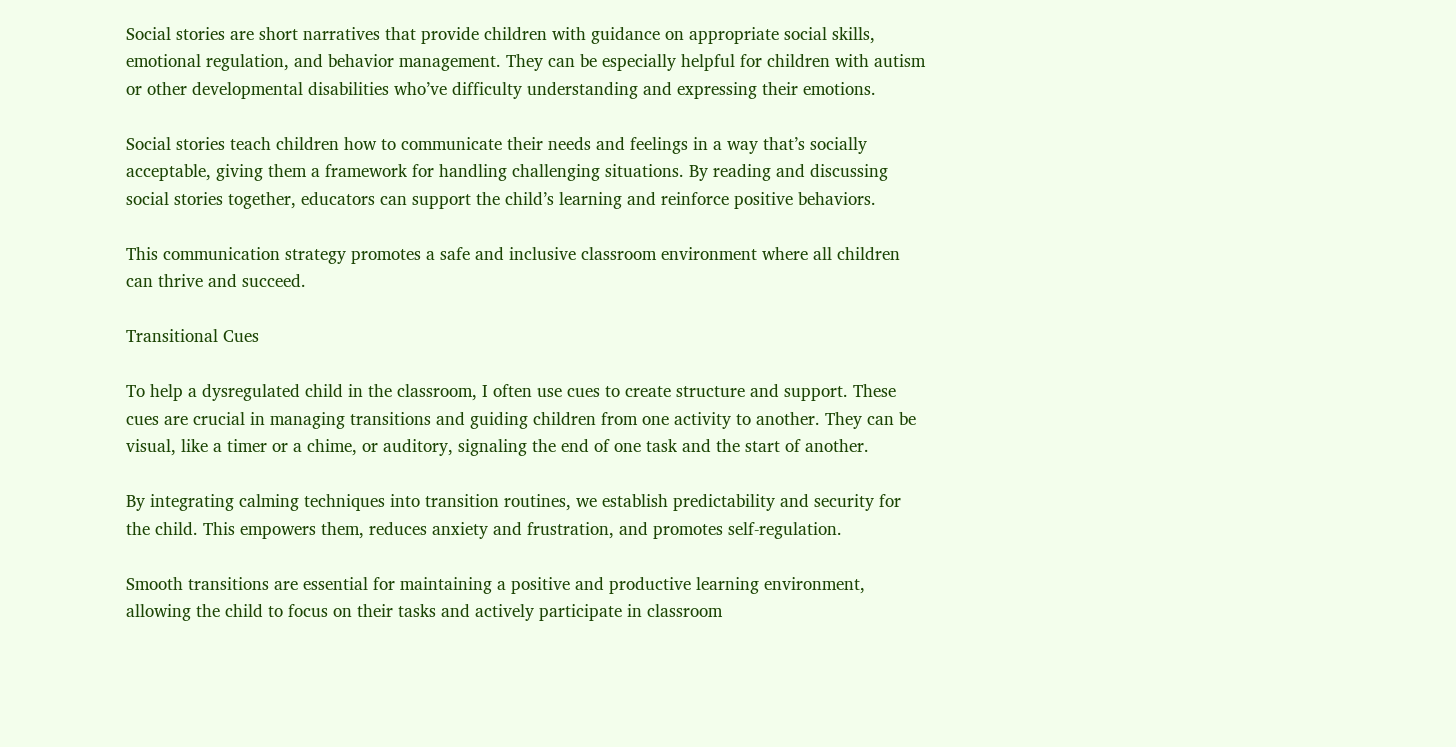Social stories are short narratives that provide children with guidance on appropriate social skills, emotional regulation, and behavior management. They can be especially helpful for children with autism or other developmental disabilities who’ve difficulty understanding and expressing their emotions.

Social stories teach children how to communicate their needs and feelings in a way that’s socially acceptable, giving them a framework for handling challenging situations. By reading and discussing social stories together, educators can support the child’s learning and reinforce positive behaviors.

This communication strategy promotes a safe and inclusive classroom environment where all children can thrive and succeed.

Transitional Cues

To help a dysregulated child in the classroom, I often use cues to create structure and support. These cues are crucial in managing transitions and guiding children from one activity to another. They can be visual, like a timer or a chime, or auditory, signaling the end of one task and the start of another.

By integrating calming techniques into transition routines, we establish predictability and security for the child. This empowers them, reduces anxiety and frustration, and promotes self-regulation.

Smooth transitions are essential for maintaining a positive and productive learning environment, allowing the child to focus on their tasks and actively participate in classroom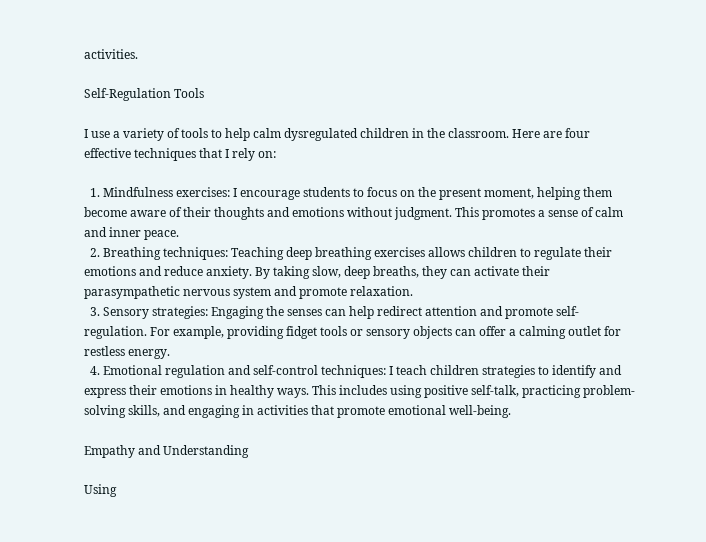activities.

Self-Regulation Tools

I use a variety of tools to help calm dysregulated children in the classroom. Here are four effective techniques that I rely on:

  1. Mindfulness exercises: I encourage students to focus on the present moment, helping them become aware of their thoughts and emotions without judgment. This promotes a sense of calm and inner peace.
  2. Breathing techniques: Teaching deep breathing exercises allows children to regulate their emotions and reduce anxiety. By taking slow, deep breaths, they can activate their parasympathetic nervous system and promote relaxation.
  3. Sensory strategies: Engaging the senses can help redirect attention and promote self-regulation. For example, providing fidget tools or sensory objects can offer a calming outlet for restless energy.
  4. Emotional regulation and self-control techniques: I teach children strategies to identify and express their emotions in healthy ways. This includes using positive self-talk, practicing problem-solving skills, and engaging in activities that promote emotional well-being.

Empathy and Understanding

Using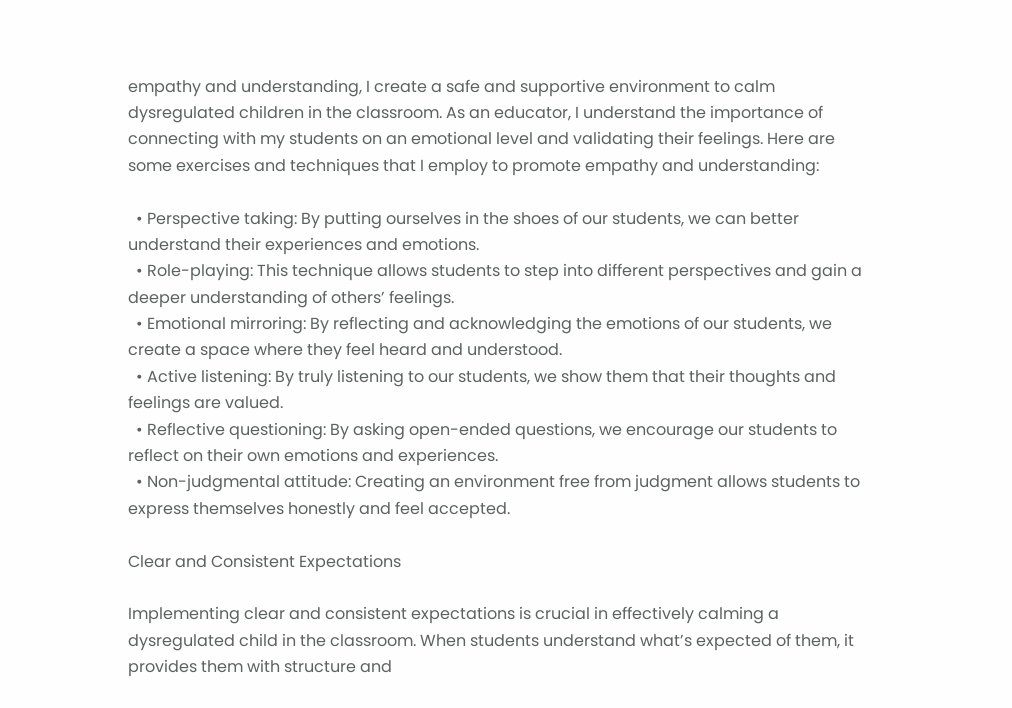empathy and understanding, I create a safe and supportive environment to calm dysregulated children in the classroom. As an educator, I understand the importance of connecting with my students on an emotional level and validating their feelings. Here are some exercises and techniques that I employ to promote empathy and understanding:

  • Perspective taking: By putting ourselves in the shoes of our students, we can better understand their experiences and emotions.
  • Role-playing: This technique allows students to step into different perspectives and gain a deeper understanding of others’ feelings.
  • Emotional mirroring: By reflecting and acknowledging the emotions of our students, we create a space where they feel heard and understood.
  • Active listening: By truly listening to our students, we show them that their thoughts and feelings are valued.
  • Reflective questioning: By asking open-ended questions, we encourage our students to reflect on their own emotions and experiences.
  • Non-judgmental attitude: Creating an environment free from judgment allows students to express themselves honestly and feel accepted.

Clear and Consistent Expectations

Implementing clear and consistent expectations is crucial in effectively calming a dysregulated child in the classroom. When students understand what’s expected of them, it provides them with structure and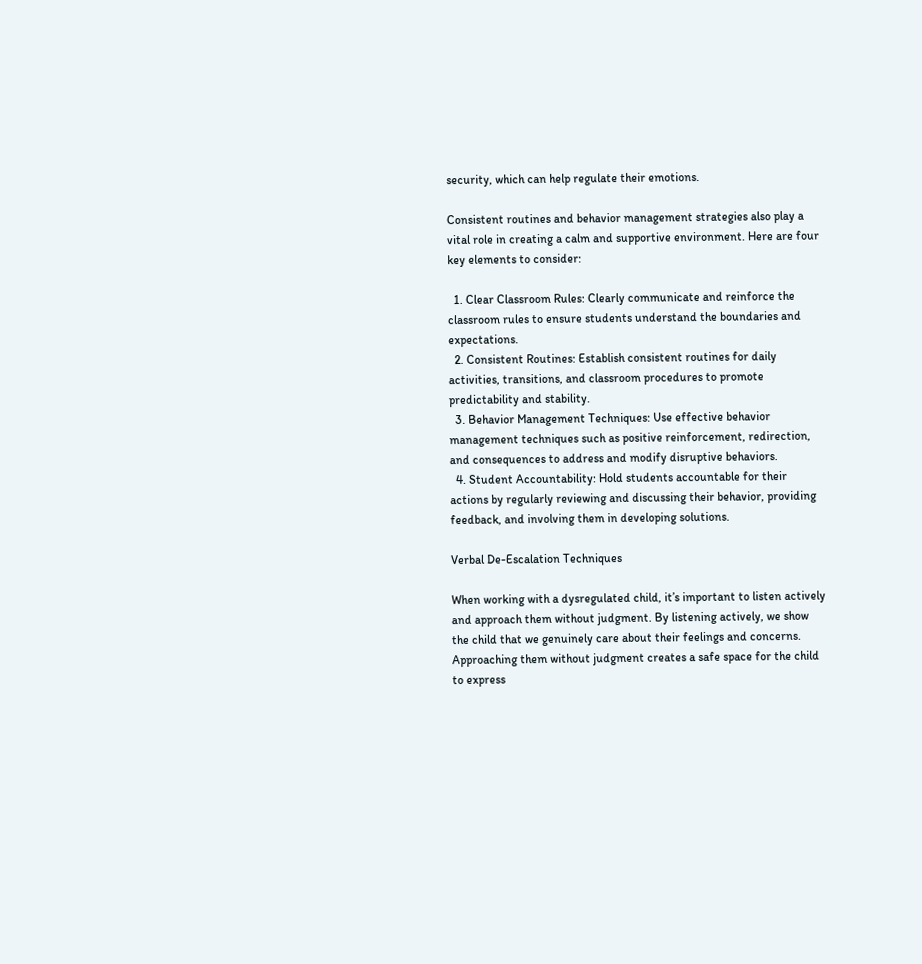security, which can help regulate their emotions.

Consistent routines and behavior management strategies also play a vital role in creating a calm and supportive environment. Here are four key elements to consider:

  1. Clear Classroom Rules: Clearly communicate and reinforce the classroom rules to ensure students understand the boundaries and expectations.
  2. Consistent Routines: Establish consistent routines for daily activities, transitions, and classroom procedures to promote predictability and stability.
  3. Behavior Management Techniques: Use effective behavior management techniques such as positive reinforcement, redirection, and consequences to address and modify disruptive behaviors.
  4. Student Accountability: Hold students accountable for their actions by regularly reviewing and discussing their behavior, providing feedback, and involving them in developing solutions.

Verbal De-Escalation Techniques

When working with a dysregulated child, it’s important to listen actively and approach them without judgment. By listening actively, we show the child that we genuinely care about their feelings and concerns. Approaching them without judgment creates a safe space for the child to express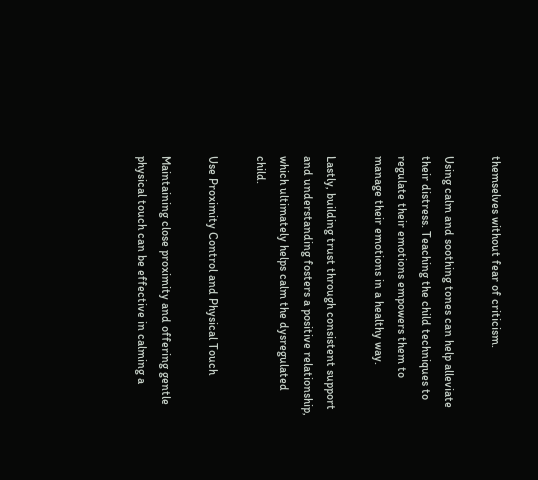themselves without fear of criticism.

Using calm and soothing tones can help alleviate their distress. Teaching the child techniques to regulate their emotions empowers them to manage their emotions in a healthy way.

Lastly, building trust through consistent support and understanding fosters a positive relationship, which ultimately helps calm the dysregulated child.

Use Proximity Control and Physical Touch

Maintaining close proximity and offering gentle physical touch can be effective in calming a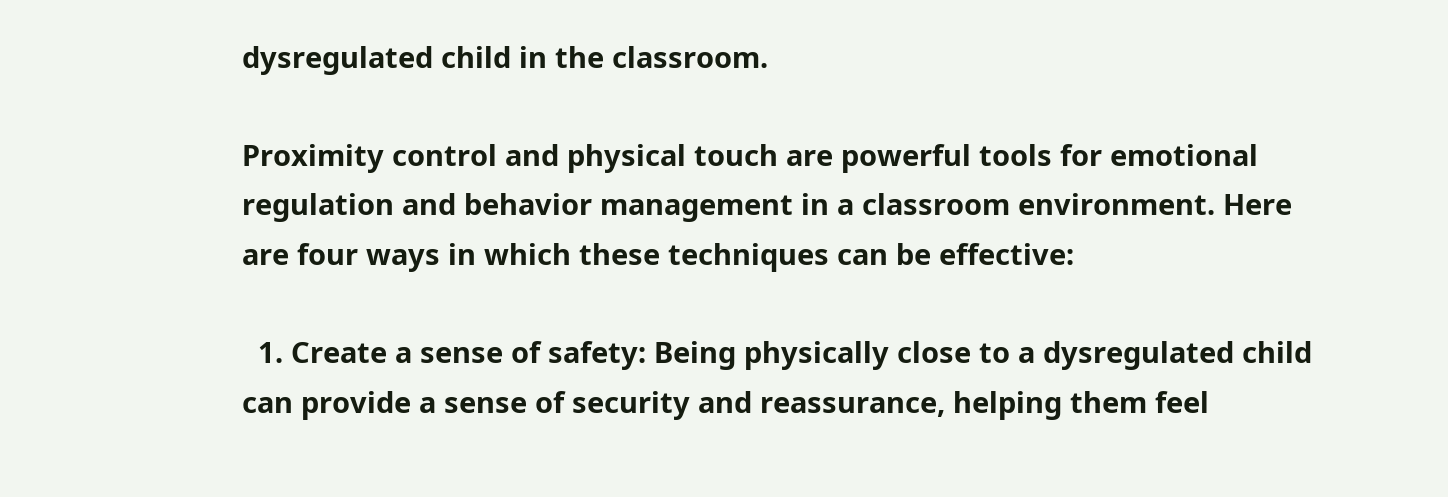dysregulated child in the classroom.

Proximity control and physical touch are powerful tools for emotional regulation and behavior management in a classroom environment. Here are four ways in which these techniques can be effective:

  1. Create a sense of safety: Being physically close to a dysregulated child can provide a sense of security and reassurance, helping them feel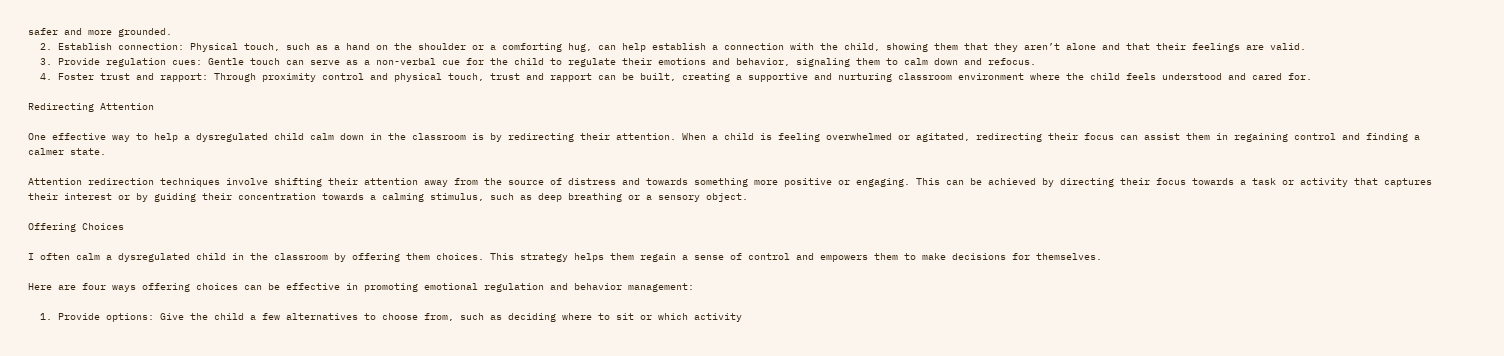safer and more grounded.
  2. Establish connection: Physical touch, such as a hand on the shoulder or a comforting hug, can help establish a connection with the child, showing them that they aren’t alone and that their feelings are valid.
  3. Provide regulation cues: Gentle touch can serve as a non-verbal cue for the child to regulate their emotions and behavior, signaling them to calm down and refocus.
  4. Foster trust and rapport: Through proximity control and physical touch, trust and rapport can be built, creating a supportive and nurturing classroom environment where the child feels understood and cared for.

Redirecting Attention

One effective way to help a dysregulated child calm down in the classroom is by redirecting their attention. When a child is feeling overwhelmed or agitated, redirecting their focus can assist them in regaining control and finding a calmer state.

Attention redirection techniques involve shifting their attention away from the source of distress and towards something more positive or engaging. This can be achieved by directing their focus towards a task or activity that captures their interest or by guiding their concentration towards a calming stimulus, such as deep breathing or a sensory object.

Offering Choices

I often calm a dysregulated child in the classroom by offering them choices. This strategy helps them regain a sense of control and empowers them to make decisions for themselves.

Here are four ways offering choices can be effective in promoting emotional regulation and behavior management:

  1. Provide options: Give the child a few alternatives to choose from, such as deciding where to sit or which activity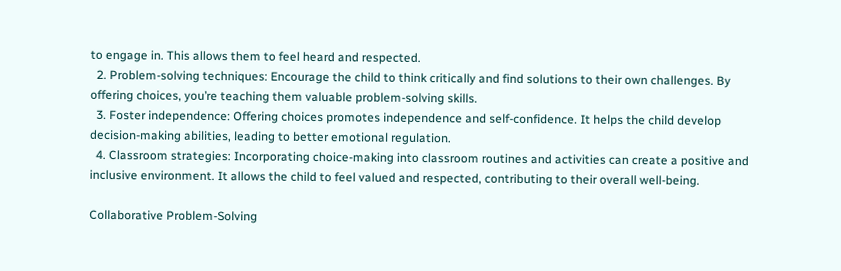to engage in. This allows them to feel heard and respected.
  2. Problem-solving techniques: Encourage the child to think critically and find solutions to their own challenges. By offering choices, you’re teaching them valuable problem-solving skills.
  3. Foster independence: Offering choices promotes independence and self-confidence. It helps the child develop decision-making abilities, leading to better emotional regulation.
  4. Classroom strategies: Incorporating choice-making into classroom routines and activities can create a positive and inclusive environment. It allows the child to feel valued and respected, contributing to their overall well-being.

Collaborative Problem-Solving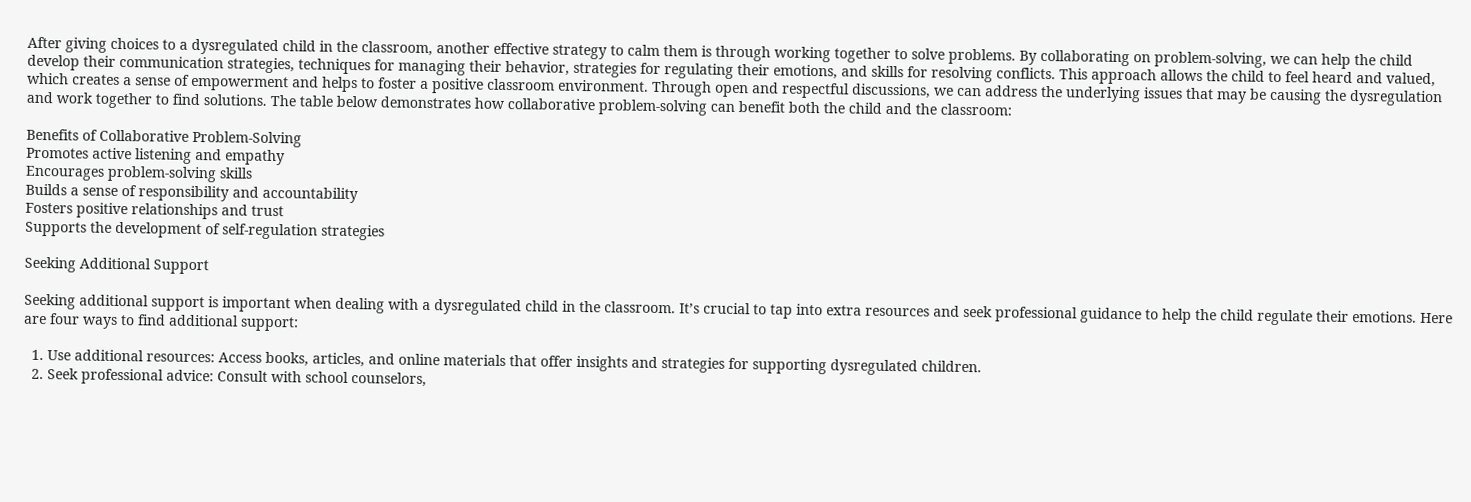After giving choices to a dysregulated child in the classroom, another effective strategy to calm them is through working together to solve problems. By collaborating on problem-solving, we can help the child develop their communication strategies, techniques for managing their behavior, strategies for regulating their emotions, and skills for resolving conflicts. This approach allows the child to feel heard and valued, which creates a sense of empowerment and helps to foster a positive classroom environment. Through open and respectful discussions, we can address the underlying issues that may be causing the dysregulation and work together to find solutions. The table below demonstrates how collaborative problem-solving can benefit both the child and the classroom:

Benefits of Collaborative Problem-Solving
Promotes active listening and empathy
Encourages problem-solving skills
Builds a sense of responsibility and accountability
Fosters positive relationships and trust
Supports the development of self-regulation strategies

Seeking Additional Support

Seeking additional support is important when dealing with a dysregulated child in the classroom. It’s crucial to tap into extra resources and seek professional guidance to help the child regulate their emotions. Here are four ways to find additional support:

  1. Use additional resources: Access books, articles, and online materials that offer insights and strategies for supporting dysregulated children.
  2. Seek professional advice: Consult with school counselors,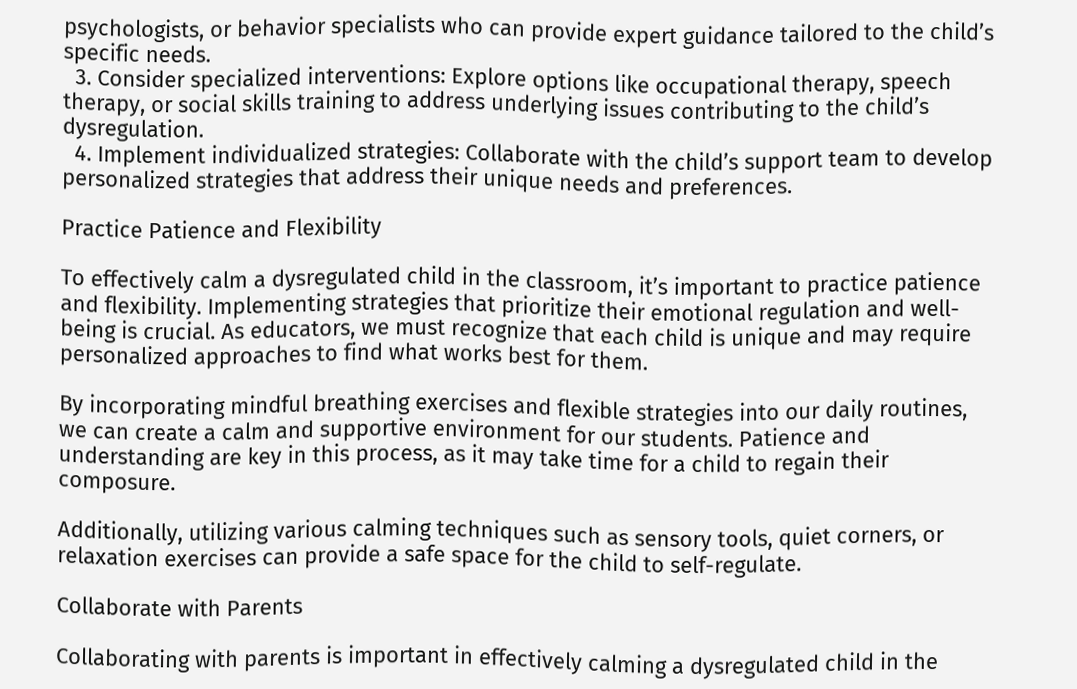psychologists, or behavior specialists who can provide expert guidance tailored to the child’s specific needs.
  3. Consider specialized interventions: Explore options like occupational therapy, speech therapy, or social skills training to address underlying issues contributing to the child’s dysregulation.
  4. Implement individualized strategies: Collaborate with the child’s support team to develop personalized strategies that address their unique needs and preferences.

Practice Patience and Flexibility

To effectively calm a dysregulated child in the classroom, it’s important to practice patience and flexibility. Implementing strategies that prioritize their emotional regulation and well-being is crucial. As educators, we must recognize that each child is unique and may require personalized approaches to find what works best for them.

By incorporating mindful breathing exercises and flexible strategies into our daily routines, we can create a calm and supportive environment for our students. Patience and understanding are key in this process, as it may take time for a child to regain their composure.

Additionally, utilizing various calming techniques such as sensory tools, quiet corners, or relaxation exercises can provide a safe space for the child to self-regulate.

Collaborate with Parents

Collaborating with parents is important in effectively calming a dysregulated child in the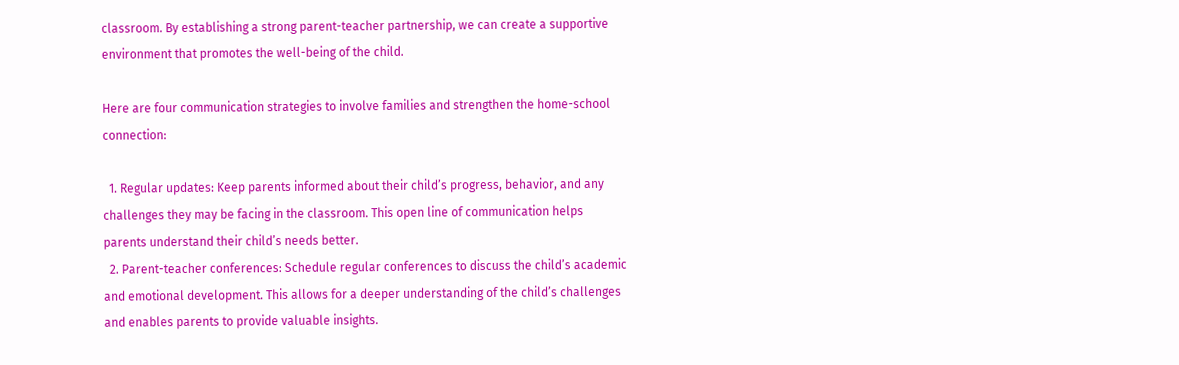classroom. By establishing a strong parent-teacher partnership, we can create a supportive environment that promotes the well-being of the child.

Here are four communication strategies to involve families and strengthen the home-school connection:

  1. Regular updates: Keep parents informed about their child’s progress, behavior, and any challenges they may be facing in the classroom. This open line of communication helps parents understand their child’s needs better.
  2. Parent-teacher conferences: Schedule regular conferences to discuss the child’s academic and emotional development. This allows for a deeper understanding of the child’s challenges and enables parents to provide valuable insights.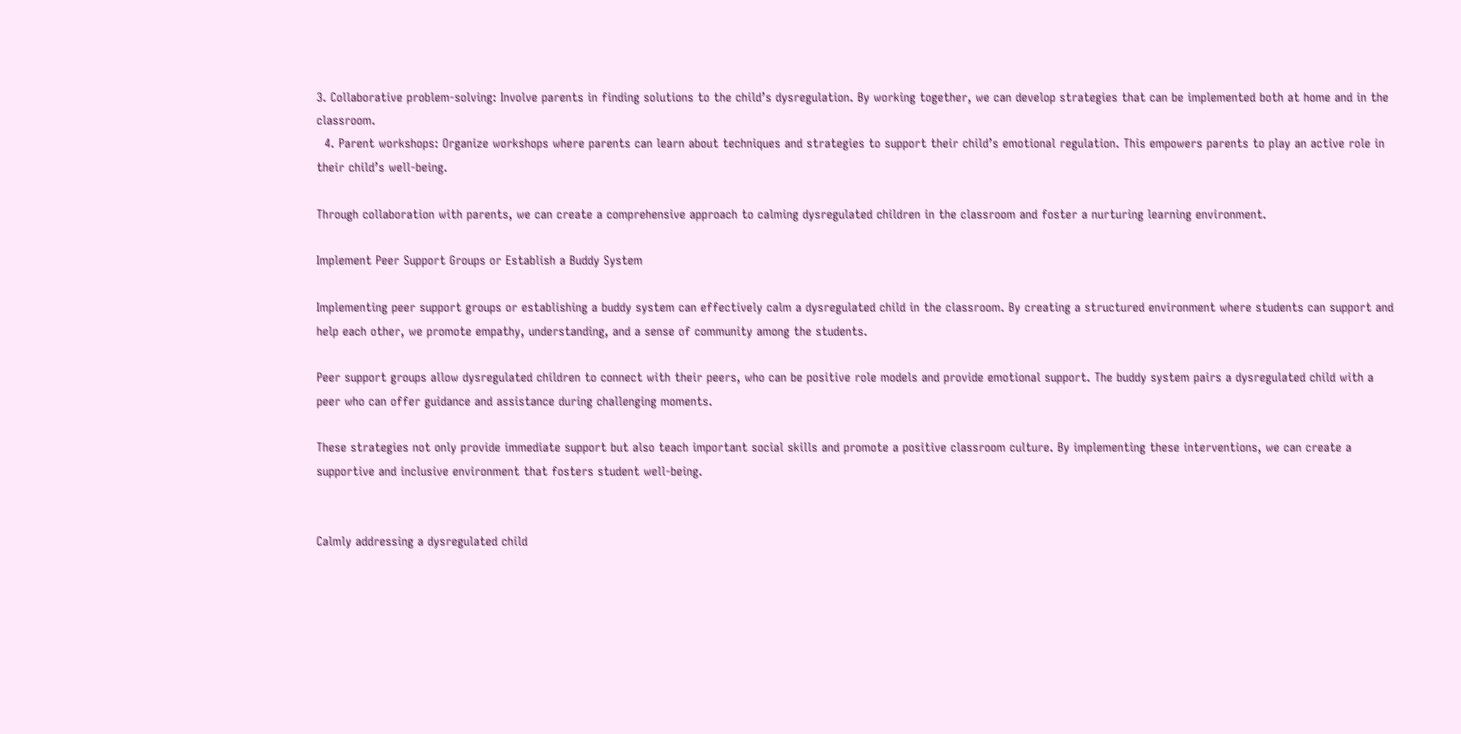3. Collaborative problem-solving: Involve parents in finding solutions to the child’s dysregulation. By working together, we can develop strategies that can be implemented both at home and in the classroom.
  4. Parent workshops: Organize workshops where parents can learn about techniques and strategies to support their child’s emotional regulation. This empowers parents to play an active role in their child’s well-being.

Through collaboration with parents, we can create a comprehensive approach to calming dysregulated children in the classroom and foster a nurturing learning environment.

Implement Peer Support Groups or Establish a Buddy System

Implementing peer support groups or establishing a buddy system can effectively calm a dysregulated child in the classroom. By creating a structured environment where students can support and help each other, we promote empathy, understanding, and a sense of community among the students.

Peer support groups allow dysregulated children to connect with their peers, who can be positive role models and provide emotional support. The buddy system pairs a dysregulated child with a peer who can offer guidance and assistance during challenging moments.

These strategies not only provide immediate support but also teach important social skills and promote a positive classroom culture. By implementing these interventions, we can create a supportive and inclusive environment that fosters student well-being.


Calmly addressing a dysregulated child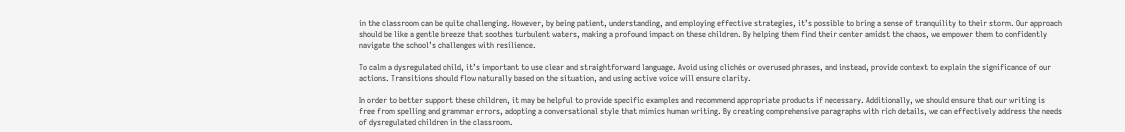in the classroom can be quite challenging. However, by being patient, understanding, and employing effective strategies, it’s possible to bring a sense of tranquility to their storm. Our approach should be like a gentle breeze that soothes turbulent waters, making a profound impact on these children. By helping them find their center amidst the chaos, we empower them to confidently navigate the school’s challenges with resilience.

To calm a dysregulated child, it’s important to use clear and straightforward language. Avoid using clichés or overused phrases, and instead, provide context to explain the significance of our actions. Transitions should flow naturally based on the situation, and using active voice will ensure clarity.

In order to better support these children, it may be helpful to provide specific examples and recommend appropriate products if necessary. Additionally, we should ensure that our writing is free from spelling and grammar errors, adopting a conversational style that mimics human writing. By creating comprehensive paragraphs with rich details, we can effectively address the needs of dysregulated children in the classroom.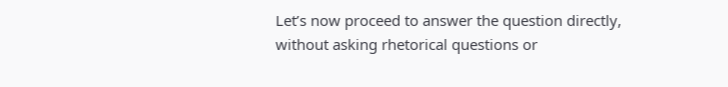Let’s now proceed to answer the question directly, without asking rhetorical questions or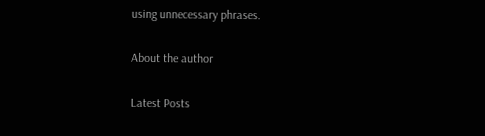using unnecessary phrases.

About the author

Latest Posts